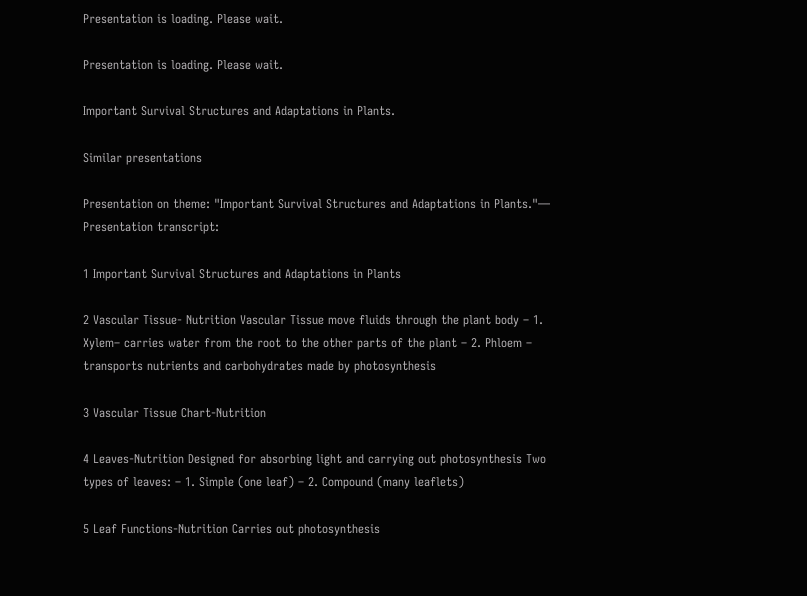Presentation is loading. Please wait.

Presentation is loading. Please wait.

Important Survival Structures and Adaptations in Plants.

Similar presentations

Presentation on theme: "Important Survival Structures and Adaptations in Plants."— Presentation transcript:

1 Important Survival Structures and Adaptations in Plants

2 Vascular Tissue- Nutrition Vascular Tissue move fluids through the plant body – 1. Xylem– carries water from the root to the other parts of the plant – 2. Phloem – transports nutrients and carbohydrates made by photosynthesis

3 Vascular Tissue Chart-Nutrition

4 Leaves-Nutrition Designed for absorbing light and carrying out photosynthesis Two types of leaves: – 1. Simple (one leaf) – 2. Compound (many leaflets)

5 Leaf Functions-Nutrition Carries out photosynthesis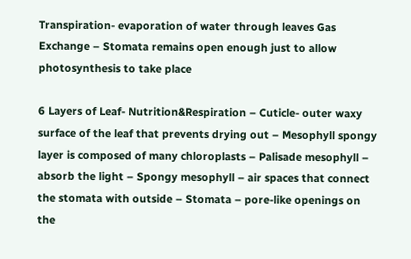Transpiration- evaporation of water through leaves Gas Exchange – Stomata remains open enough just to allow photosynthesis to take place

6 Layers of Leaf- Nutrition&Respiration – Cuticle- outer waxy surface of the leaf that prevents drying out – Mesophyll spongy layer is composed of many chloroplasts – Palisade mesophyll – absorb the light – Spongy mesophyll – air spaces that connect the stomata with outside – Stomata – pore-like openings on the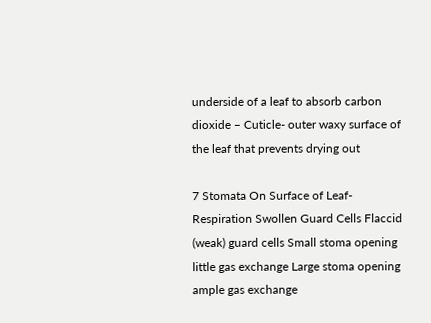underside of a leaf to absorb carbon dioxide – Cuticle- outer waxy surface of the leaf that prevents drying out

7 Stomata On Surface of Leaf- Respiration Swollen Guard Cells Flaccid (weak) guard cells Small stoma opening little gas exchange Large stoma opening ample gas exchange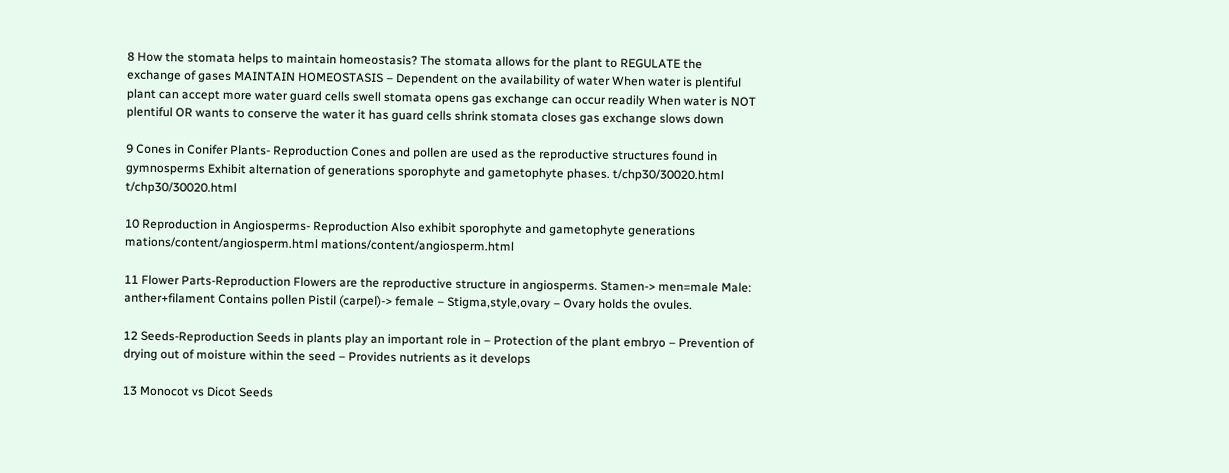8 How the stomata helps to maintain homeostasis? The stomata allows for the plant to REGULATE the exchange of gases MAINTAIN HOMEOSTASIS – Dependent on the availability of water When water is plentiful plant can accept more water guard cells swell stomata opens gas exchange can occur readily When water is NOT plentiful OR wants to conserve the water it has guard cells shrink stomata closes gas exchange slows down

9 Cones in Conifer Plants- Reproduction Cones and pollen are used as the reproductive structures found in gymnosperms Exhibit alternation of generations sporophyte and gametophyte phases. t/chp30/30020.html t/chp30/30020.html

10 Reproduction in Angiosperms- Reproduction Also exhibit sporophyte and gametophyte generations mations/content/angiosperm.html mations/content/angiosperm.html

11 Flower Parts-Reproduction Flowers are the reproductive structure in angiosperms. Stamen-> men=male Male: anther+filament Contains pollen Pistil (carpel)-> female – Stigma,style,ovary – Ovary holds the ovules.

12 Seeds-Reproduction Seeds in plants play an important role in – Protection of the plant embryo – Prevention of drying out of moisture within the seed – Provides nutrients as it develops

13 Monocot vs Dicot Seeds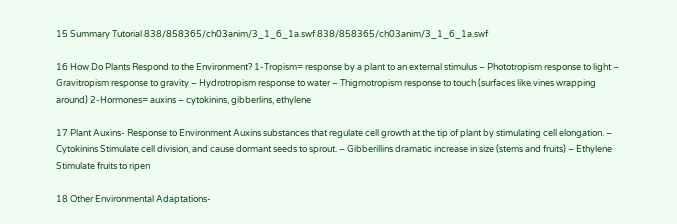15 Summary Tutorial 838/858365/ch03anim/3_1_6_1a.swf 838/858365/ch03anim/3_1_6_1a.swf

16 How Do Plants Respond to the Environment? 1-Tropism= response by a plant to an external stimulus – Phototropism response to light – Gravitropism response to gravity – Hydrotropism response to water – Thigmotropism response to touch (surfaces like vines wrapping around) 2-Hormones= auxins – cytokinins, gibberlins, ethylene

17 Plant Auxins- Response to Environment Auxins substances that regulate cell growth at the tip of plant by stimulating cell elongation. – Cytokinins Stimulate cell division, and cause dormant seeds to sprout. – Gibberillins dramatic increase in size (stems and fruits) – Ethylene Stimulate fruits to ripen

18 Other Environmental Adaptations-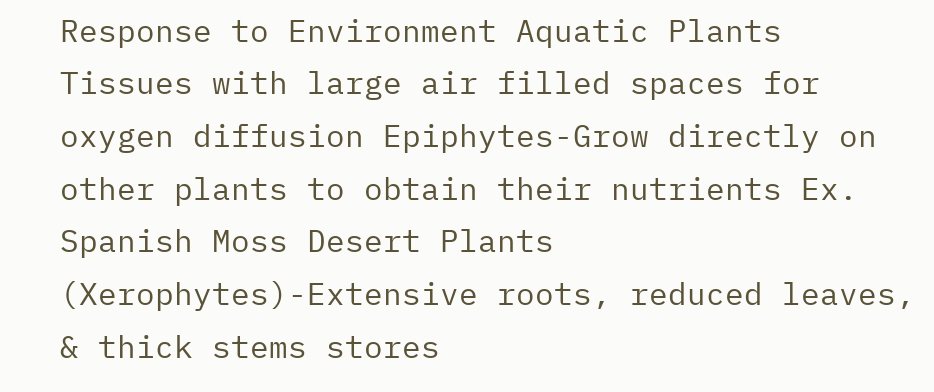Response to Environment Aquatic Plants Tissues with large air filled spaces for oxygen diffusion Epiphytes-Grow directly on other plants to obtain their nutrients Ex. Spanish Moss Desert Plants (Xerophytes)-Extensive roots, reduced leaves, & thick stems stores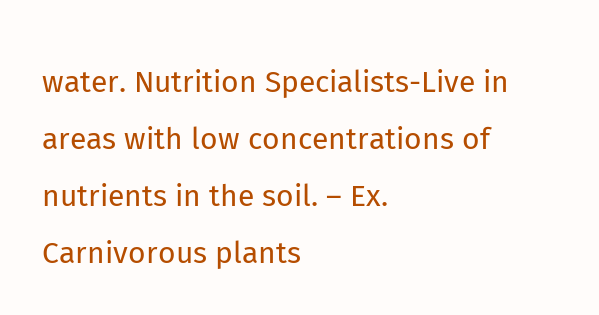water. Nutrition Specialists-Live in areas with low concentrations of nutrients in the soil. – Ex. Carnivorous plants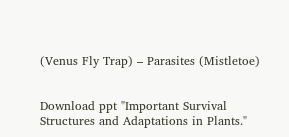(Venus Fly Trap) – Parasites (Mistletoe)


Download ppt "Important Survival Structures and Adaptations in Plants."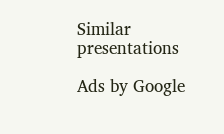Similar presentations

Ads by Google